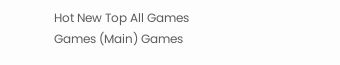Hot New Top All Games Games (Main) Games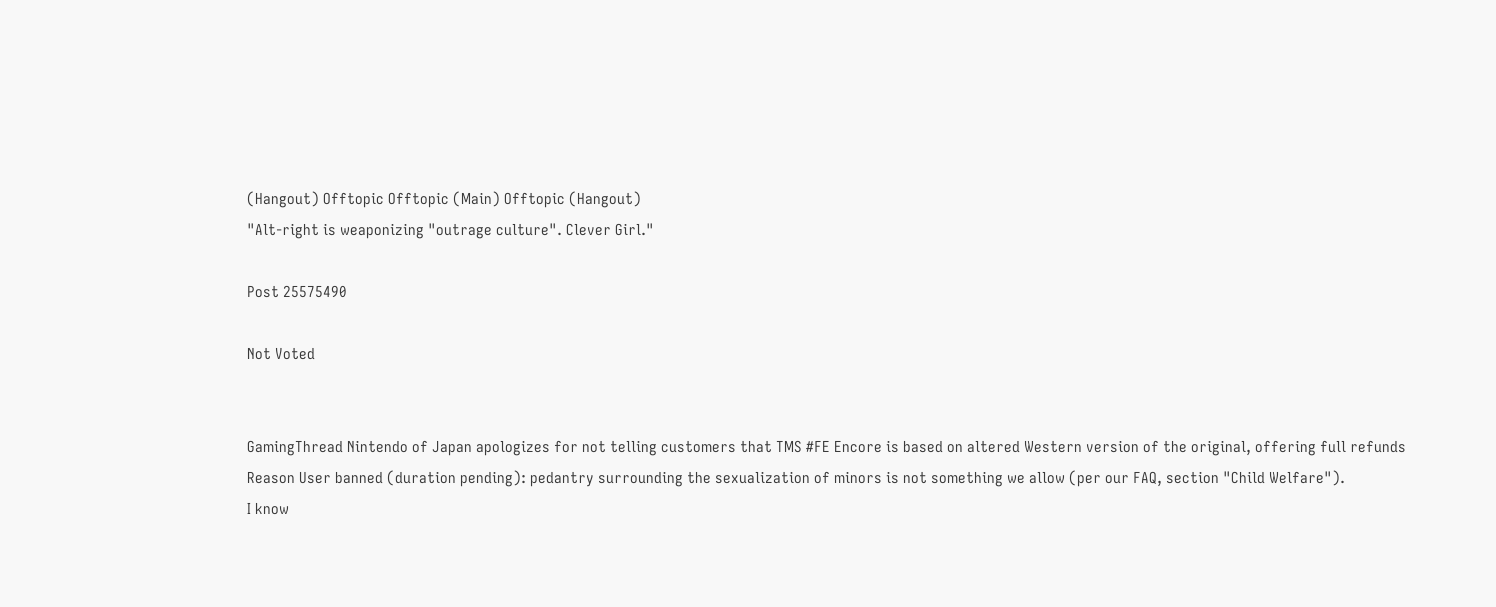(Hangout) Offtopic Offtopic (Main) Offtopic (Hangout)
"Alt-right is weaponizing "outrage culture". Clever Girl."

Post 25575490

Not Voted


GamingThread Nintendo of Japan apologizes for not telling customers that TMS #FE Encore is based on altered Western version of the original, offering full refunds
Reason User banned (duration pending): pedantry surrounding the sexualization of minors is not something we allow (per our FAQ, section "Child Welfare").
I know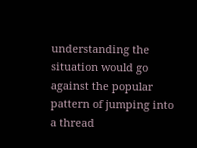understanding the situation would go against the popular pattern of jumping into a thread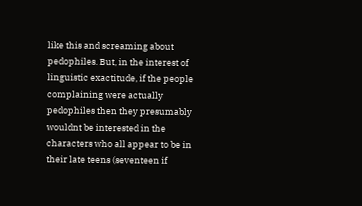like this and screaming about pedophiles. But, in the interest of linguistic exactitude, if the people complaining were actually pedophiles then they presumably wouldnt be interested in the characters who all appear to be in their late teens (seventeen if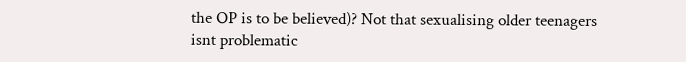the OP is to be believed)? Not that sexualising older teenagers isnt problematic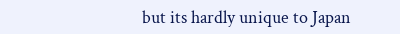but its hardly unique to Japan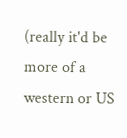(really it'd be more of a western or US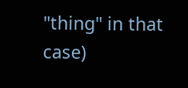"thing" in that case)